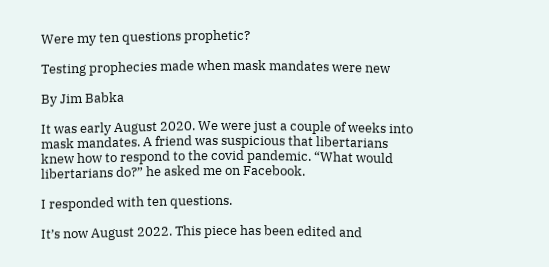Were my ten questions prophetic?

Testing prophecies made when mask mandates were new

By Jim Babka

It was early August 2020. We were just a couple of weeks into mask mandates. A friend was suspicious that libertarians knew how to respond to the covid pandemic. “What would libertarians do?” he asked me on Facebook.

I responded with ten questions.

It’s now August 2022. This piece has been edited and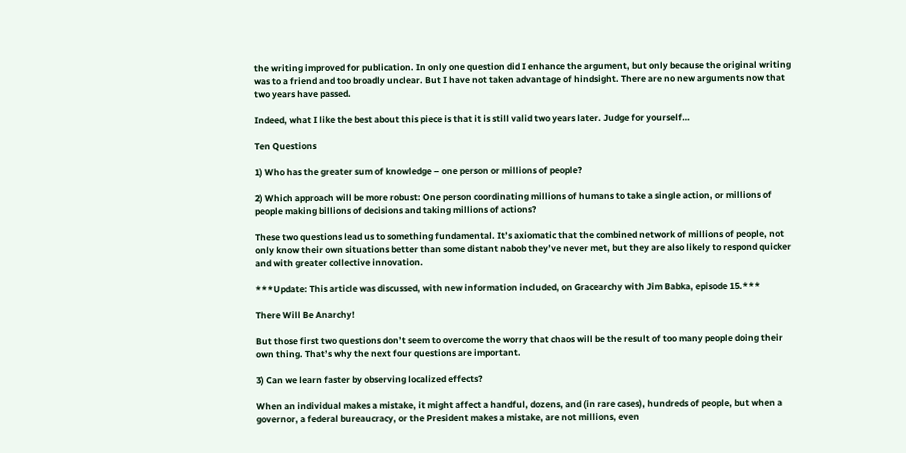the writing improved for publication. In only one question did I enhance the argument, but only because the original writing was to a friend and too broadly unclear. But I have not taken advantage of hindsight. There are no new arguments now that two years have passed.

Indeed, what I like the best about this piece is that it is still valid two years later. Judge for yourself…

Ten Questions

1) Who has the greater sum of knowledge – one person or millions of people?

2) Which approach will be more robust: One person coordinating millions of humans to take a single action, or millions of people making billions of decisions and taking millions of actions?

These two questions lead us to something fundamental. It’s axiomatic that the combined network of millions of people, not only know their own situations better than some distant nabob they’ve never met, but they are also likely to respond quicker and with greater collective innovation.

***Update: This article was discussed, with new information included, on Gracearchy with Jim Babka, episode 15.***

There Will Be Anarchy!

But those first two questions don’t seem to overcome the worry that chaos will be the result of too many people doing their own thing. That’s why the next four questions are important.

3) Can we learn faster by observing localized effects?

When an individual makes a mistake, it might affect a handful, dozens, and (in rare cases), hundreds of people, but when a governor, a federal bureaucracy, or the President makes a mistake, are not millions, even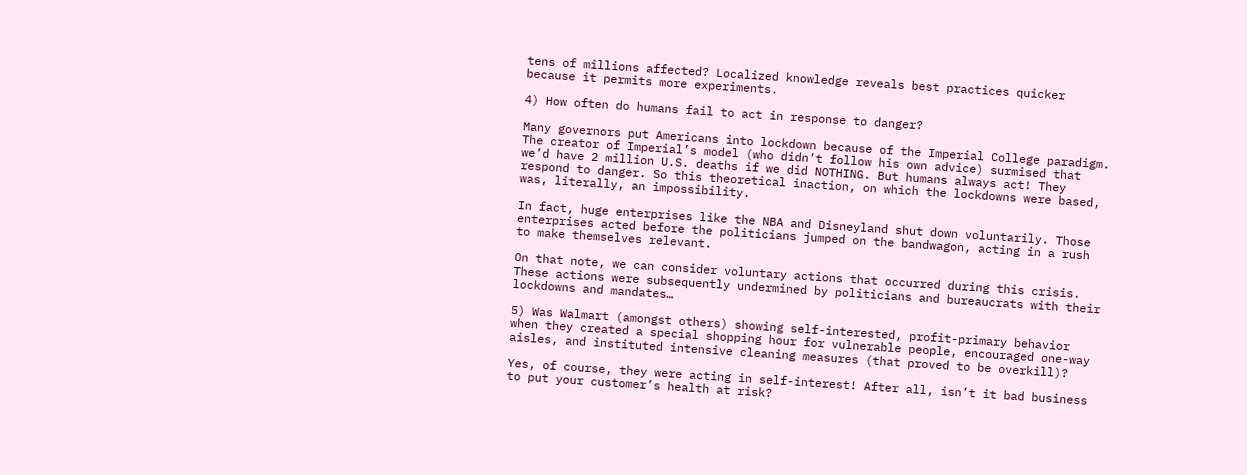tens of millions affected? Localized knowledge reveals best practices quicker because it permits more experiments.

4) How often do humans fail to act in response to danger?

Many governors put Americans into lockdown because of the Imperial College paradigm. The creator of Imperial’s model (who didn’t follow his own advice) surmised that we’d have 2 million U.S. deaths if we did NOTHING. But humans always act! They respond to danger. So this theoretical inaction, on which the lockdowns were based, was, literally, an impossibility.

In fact, huge enterprises like the NBA and Disneyland shut down voluntarily. Those enterprises acted before the politicians jumped on the bandwagon, acting in a rush to make themselves relevant.

On that note, we can consider voluntary actions that occurred during this crisis. These actions were subsequently undermined by politicians and bureaucrats with their lockdowns and mandates…

5) Was Walmart (amongst others) showing self-interested, profit-primary behavior when they created a special shopping hour for vulnerable people, encouraged one-way aisles, and instituted intensive cleaning measures (that proved to be overkill)?

Yes, of course, they were acting in self-interest! After all, isn’t it bad business to put your customer’s health at risk?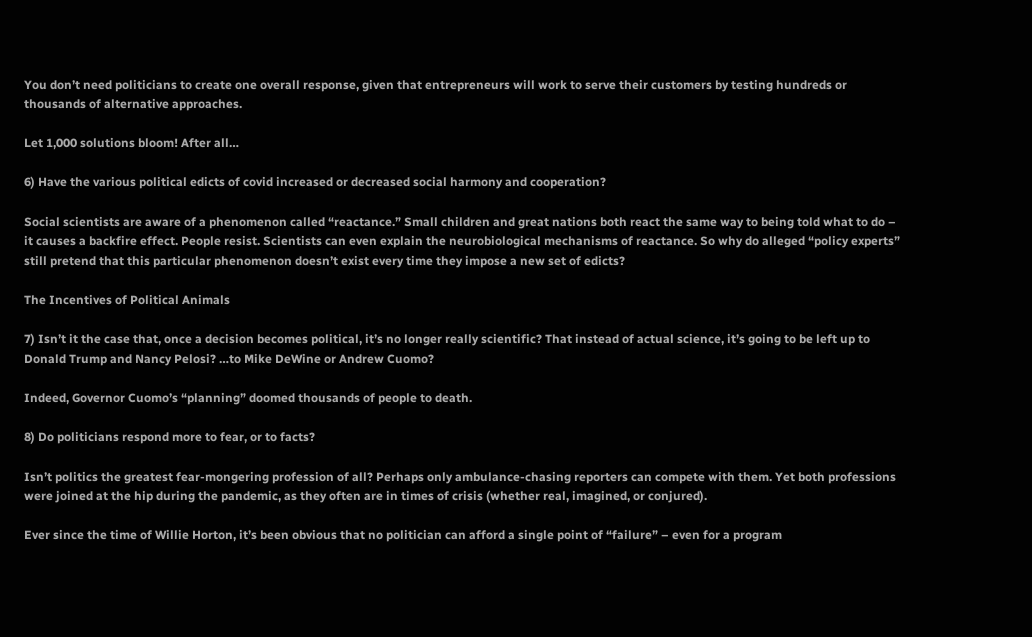You don’t need politicians to create one overall response, given that entrepreneurs will work to serve their customers by testing hundreds or thousands of alternative approaches.

Let 1,000 solutions bloom! After all…

6) Have the various political edicts of covid increased or decreased social harmony and cooperation?

Social scientists are aware of a phenomenon called “reactance.” Small children and great nations both react the same way to being told what to do – it causes a backfire effect. People resist. Scientists can even explain the neurobiological mechanisms of reactance. So why do alleged “policy experts” still pretend that this particular phenomenon doesn’t exist every time they impose a new set of edicts?

The Incentives of Political Animals

7) Isn’t it the case that, once a decision becomes political, it’s no longer really scientific? That instead of actual science, it’s going to be left up to Donald Trump and Nancy Pelosi? …to Mike DeWine or Andrew Cuomo?

Indeed, Governor Cuomo’s “planning” doomed thousands of people to death.

8) Do politicians respond more to fear, or to facts?

Isn’t politics the greatest fear-mongering profession of all? Perhaps only ambulance-chasing reporters can compete with them. Yet both professions were joined at the hip during the pandemic, as they often are in times of crisis (whether real, imagined, or conjured).

Ever since the time of Willie Horton, it’s been obvious that no politician can afford a single point of “failure” – even for a program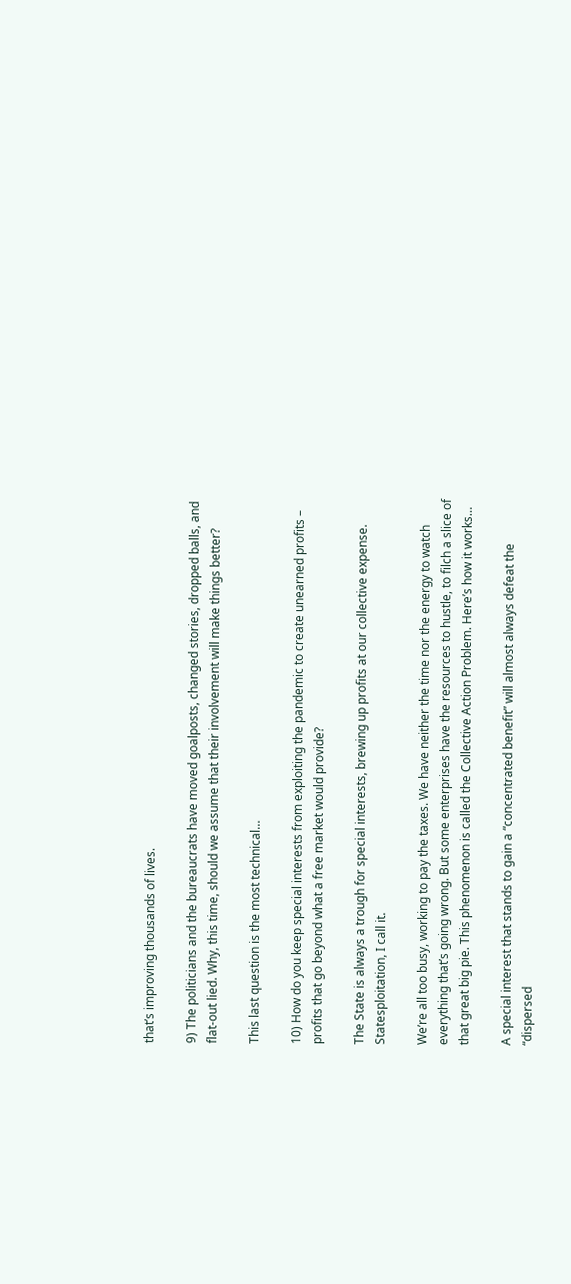that’s improving thousands of lives.

9) The politicians and the bureaucrats have moved goalposts, changed stories, dropped balls, and flat-out lied. Why, this time, should we assume that their involvement will make things better?

This last question is the most technical…

10) How do you keep special interests from exploiting the pandemic to create unearned profits – profits that go beyond what a free market would provide?

The State is always a trough for special interests, brewing up profits at our collective expense. Statesploitation, I call it.

We’re all too busy, working to pay the taxes. We have neither the time nor the energy to watch everything that’s going wrong. But some enterprises have the resources to hustle, to filch a slice of that great big pie. This phenomenon is called the Collective Action Problem. Here’s how it works…

A special interest that stands to gain a “concentrated benefit” will almost always defeat the “dispersed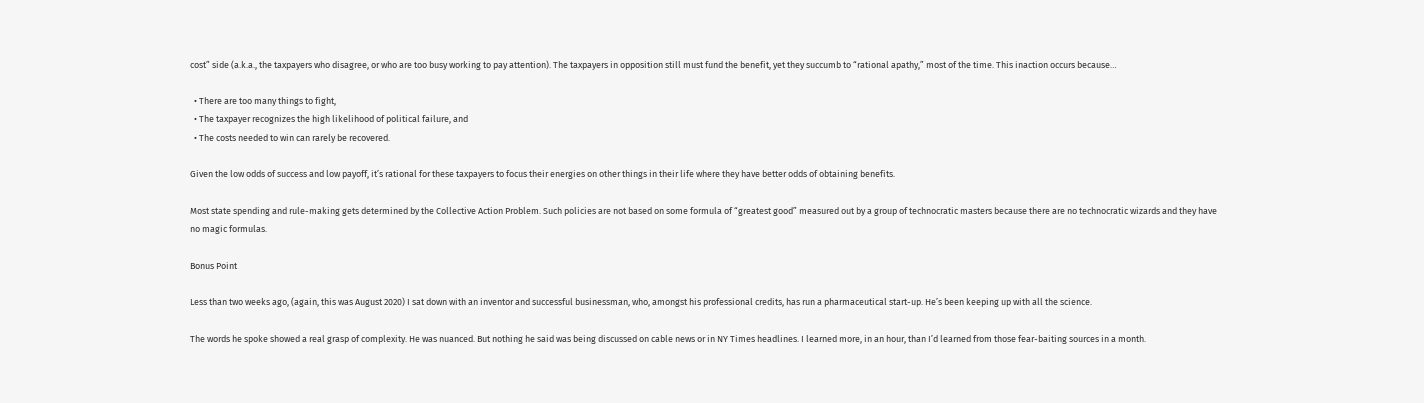cost” side (a.k.a., the taxpayers who disagree, or who are too busy working to pay attention). The taxpayers in opposition still must fund the benefit, yet they succumb to “rational apathy,” most of the time. This inaction occurs because…

  • There are too many things to fight,
  • The taxpayer recognizes the high likelihood of political failure, and
  • The costs needed to win can rarely be recovered.

Given the low odds of success and low payoff, it’s rational for these taxpayers to focus their energies on other things in their life where they have better odds of obtaining benefits.

Most state spending and rule-making gets determined by the Collective Action Problem. Such policies are not based on some formula of “greatest good” measured out by a group of technocratic masters because there are no technocratic wizards and they have no magic formulas.

Bonus Point

Less than two weeks ago, (again, this was August 2020) I sat down with an inventor and successful businessman, who, amongst his professional credits, has run a pharmaceutical start-up. He’s been keeping up with all the science.

The words he spoke showed a real grasp of complexity. He was nuanced. But nothing he said was being discussed on cable news or in NY Times headlines. I learned more, in an hour, than I’d learned from those fear-baiting sources in a month.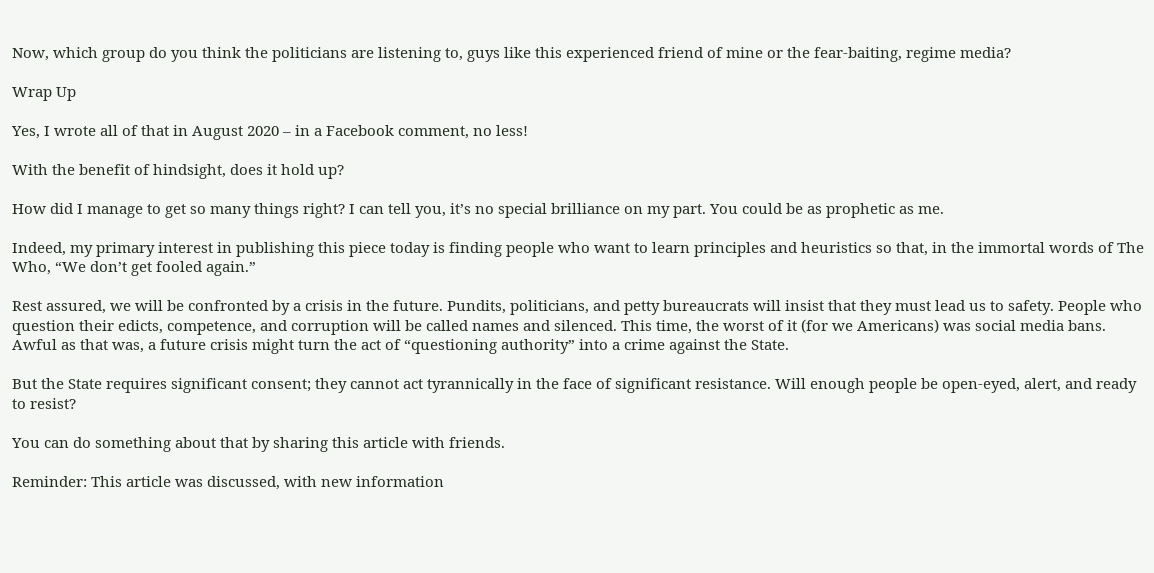Now, which group do you think the politicians are listening to, guys like this experienced friend of mine or the fear-baiting, regime media?

Wrap Up

Yes, I wrote all of that in August 2020 – in a Facebook comment, no less!

With the benefit of hindsight, does it hold up?

How did I manage to get so many things right? I can tell you, it’s no special brilliance on my part. You could be as prophetic as me.

Indeed, my primary interest in publishing this piece today is finding people who want to learn principles and heuristics so that, in the immortal words of The Who, “We don’t get fooled again.”

Rest assured, we will be confronted by a crisis in the future. Pundits, politicians, and petty bureaucrats will insist that they must lead us to safety. People who question their edicts, competence, and corruption will be called names and silenced. This time, the worst of it (for we Americans) was social media bans. Awful as that was, a future crisis might turn the act of “questioning authority” into a crime against the State.

But the State requires significant consent; they cannot act tyrannically in the face of significant resistance. Will enough people be open-eyed, alert, and ready to resist?

You can do something about that by sharing this article with friends.

Reminder: This article was discussed, with new information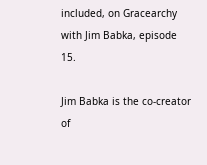included, on Gracearchy with Jim Babka, episode 15.

Jim Babka is the co-creator of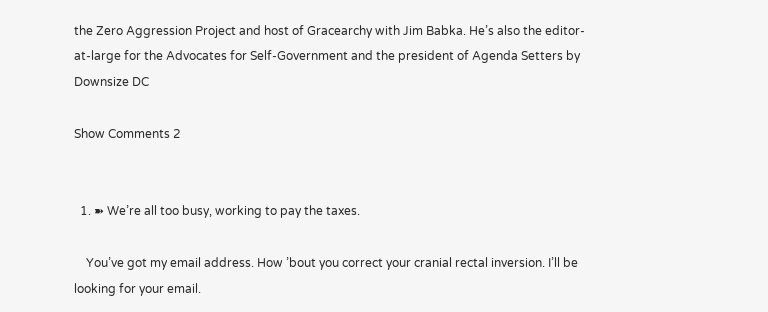the Zero Aggression Project and host of Gracearchy with Jim Babka. He’s also the editor-at-large for the Advocates for Self-Government and the president of Agenda Setters by Downsize DC

Show Comments 2


  1. ➽ We’re all too busy, working to pay the taxes.

    You’ve got my email address. How ’bout you correct your cranial rectal inversion. I’ll be looking for your email.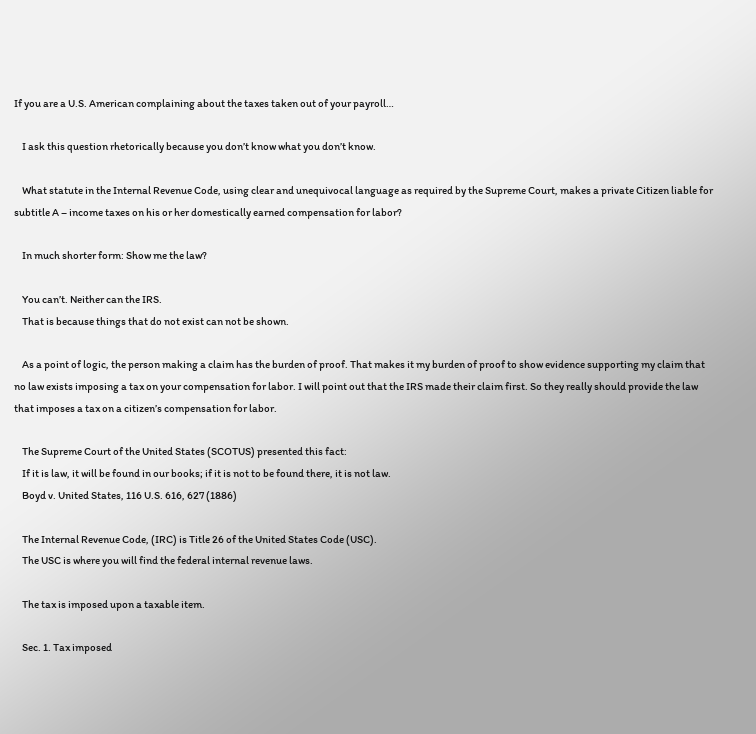If you are a U.S. American complaining about the taxes taken out of your payroll…

    I ask this question rhetorically because you don’t know what you don’t know.

    What statute in the Internal Revenue Code, using clear and unequivocal language as required by the Supreme Court, makes a private Citizen liable for subtitle A – income taxes on his or her domestically earned compensation for labor?

    In much shorter form: Show me the law?

    You can’t. Neither can the IRS.
    That is because things that do not exist can not be shown.

    As a point of logic, the person making a claim has the burden of proof. That makes it my burden of proof to show evidence supporting my claim that no law exists imposing a tax on your compensation for labor. I will point out that the IRS made their claim first. So they really should provide the law that imposes a tax on a citizen’s compensation for labor.

    The Supreme Court of the United States (SCOTUS) presented this fact:
    If it is law, it will be found in our books; if it is not to be found there, it is not law.
    Boyd v. United States, 116 U.S. 616, 627 (1886)

    The Internal Revenue Code, (IRC) is Title 26 of the United States Code (USC).
    The USC is where you will find the federal internal revenue laws.

    The tax is imposed upon a taxable item.

    Sec. 1. Tax imposed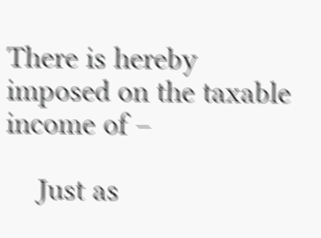There is hereby imposed on the taxable income of –

    Just as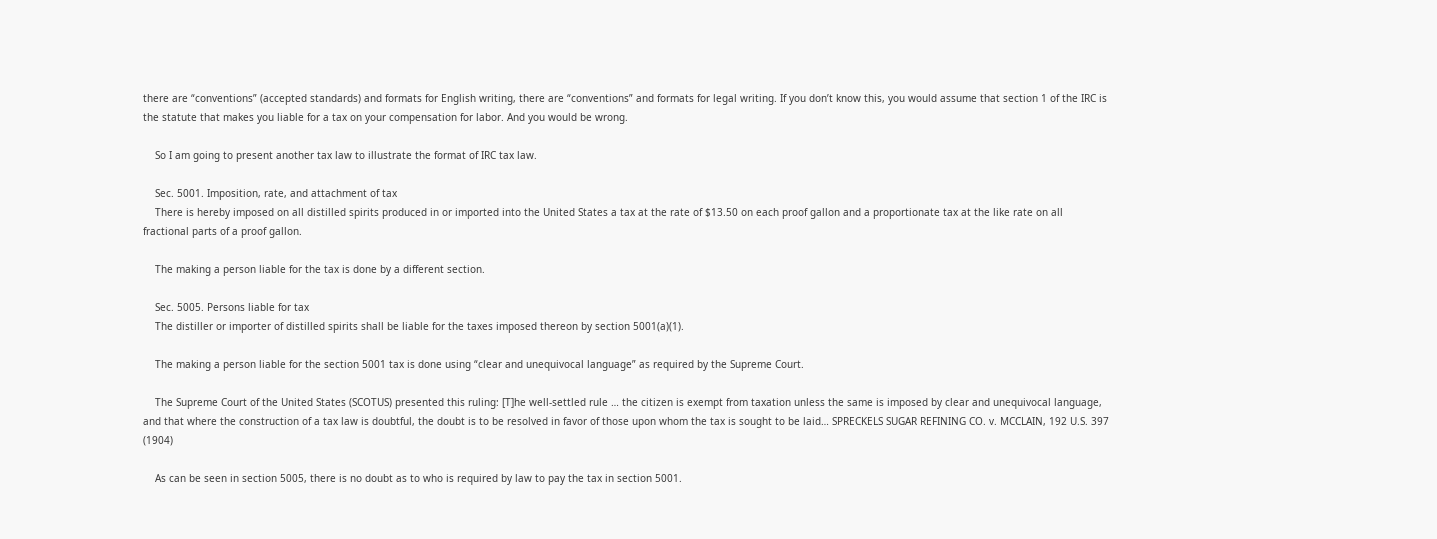there are “conventions” (accepted standards) and formats for English writing, there are “conventions” and formats for legal writing. If you don’t know this, you would assume that section 1 of the IRC is the statute that makes you liable for a tax on your compensation for labor. And you would be wrong.

    So I am going to present another tax law to illustrate the format of IRC tax law.

    Sec. 5001. Imposition, rate, and attachment of tax
    There is hereby imposed on all distilled spirits produced in or imported into the United States a tax at the rate of $13.50 on each proof gallon and a proportionate tax at the like rate on all fractional parts of a proof gallon.

    The making a person liable for the tax is done by a different section.

    Sec. 5005. Persons liable for tax
    The distiller or importer of distilled spirits shall be liable for the taxes imposed thereon by section 5001(a)(1).

    The making a person liable for the section 5001 tax is done using “clear and unequivocal language” as required by the Supreme Court.

    The Supreme Court of the United States (SCOTUS) presented this ruling: [T]he well-settled rule … the citizen is exempt from taxation unless the same is imposed by clear and unequivocal language, and that where the construction of a tax law is doubtful, the doubt is to be resolved in favor of those upon whom the tax is sought to be laid… SPRECKELS SUGAR REFINING CO. v. MCCLAIN, 192 U.S. 397 (1904)

    As can be seen in section 5005, there is no doubt as to who is required by law to pay the tax in section 5001.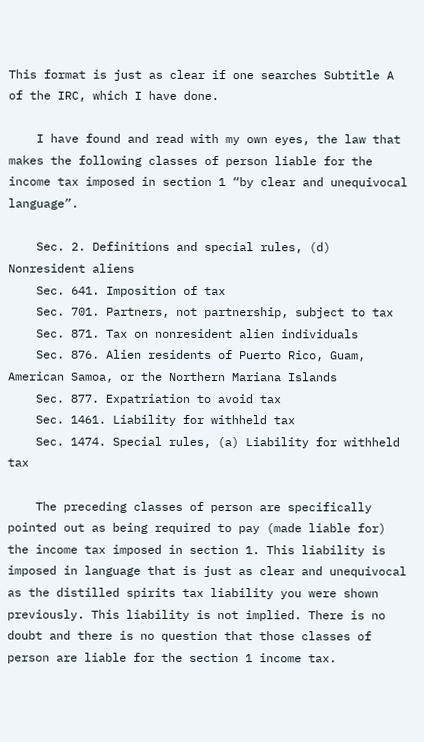This format is just as clear if one searches Subtitle A of the IRC, which I have done.

    I have found and read with my own eyes, the law that makes the following classes of person liable for the income tax imposed in section 1 “by clear and unequivocal language”.

    Sec. 2. Definitions and special rules, (d) Nonresident aliens
    Sec. 641. Imposition of tax
    Sec. 701. Partners, not partnership, subject to tax
    Sec. 871. Tax on nonresident alien individuals
    Sec. 876. Alien residents of Puerto Rico, Guam, American Samoa, or the Northern Mariana Islands
    Sec. 877. Expatriation to avoid tax
    Sec. 1461. Liability for withheld tax
    Sec. 1474. Special rules, (a) Liability for withheld tax

    The preceding classes of person are specifically pointed out as being required to pay (made liable for) the income tax imposed in section 1. This liability is imposed in language that is just as clear and unequivocal as the distilled spirits tax liability you were shown previously. This liability is not implied. There is no doubt and there is no question that those classes of person are liable for the section 1 income tax.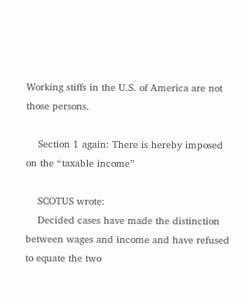Working stiffs in the U.S. of America are not those persons.

    Section 1 again: There is hereby imposed on the “taxable income”

    SCOTUS wrote:
    Decided cases have made the distinction between wages and income and have refused to equate the two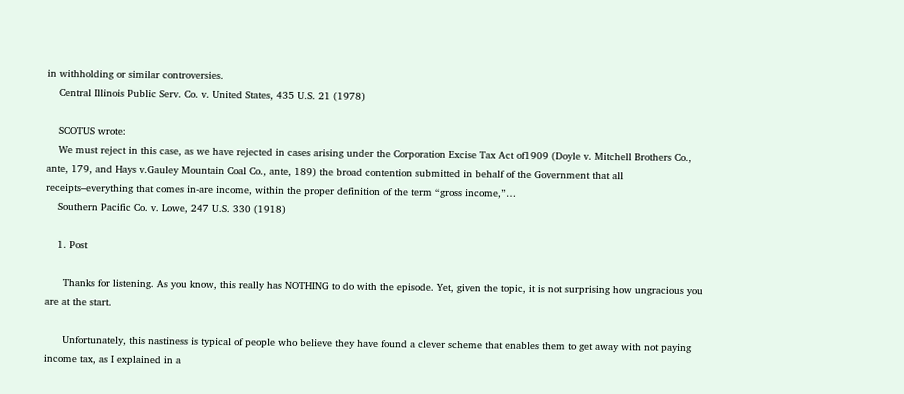in withholding or similar controversies.
    Central Illinois Public Serv. Co. v. United States, 435 U.S. 21 (1978)

    SCOTUS wrote:
    We must reject in this case, as we have rejected in cases arising under the Corporation Excise Tax Act of1909 (Doyle v. Mitchell Brothers Co., ante, 179, and Hays v.Gauley Mountain Coal Co., ante, 189) the broad contention submitted in behalf of the Government that all receipts–everything that comes in-are income, within the proper definition of the term “gross income,”…
    Southern Pacific Co. v. Lowe, 247 U.S. 330 (1918)

    1. Post

      Thanks for listening. As you know, this really has NOTHING to do with the episode. Yet, given the topic, it is not surprising how ungracious you are at the start.

      Unfortunately, this nastiness is typical of people who believe they have found a clever scheme that enables them to get away with not paying income tax, as I explained in a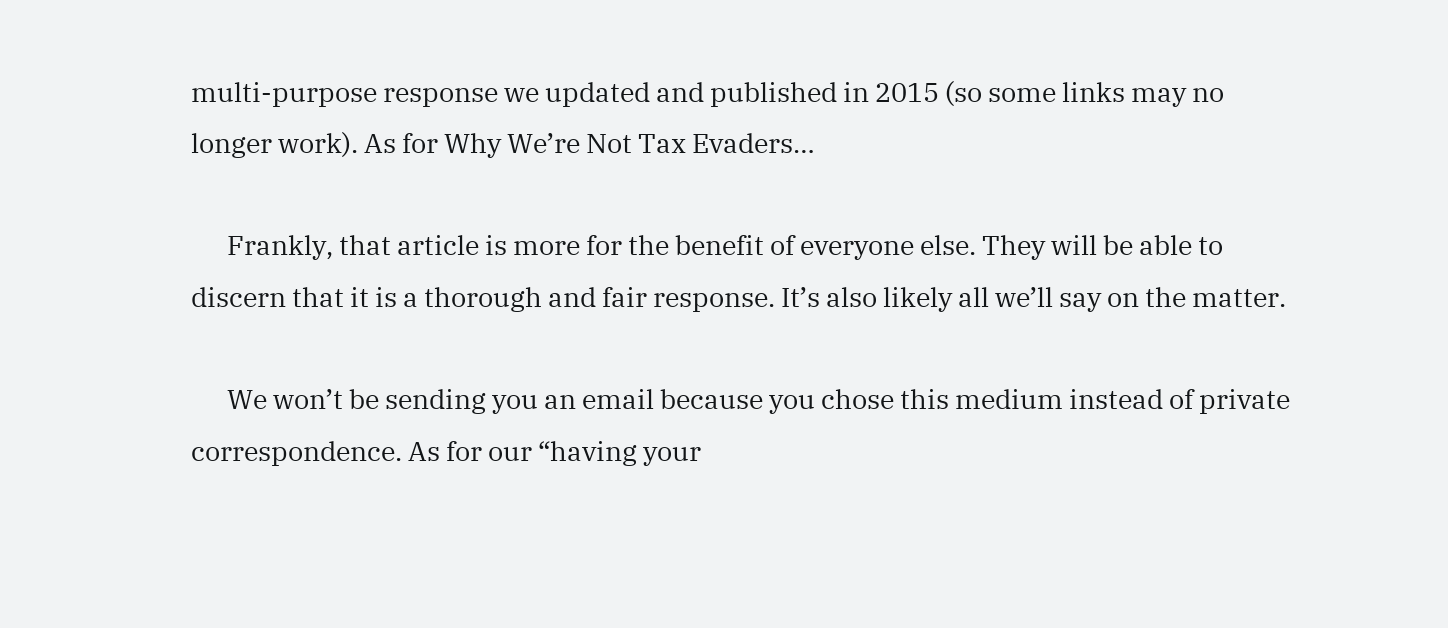multi-purpose response we updated and published in 2015 (so some links may no longer work). As for Why We’re Not Tax Evaders…

      Frankly, that article is more for the benefit of everyone else. They will be able to discern that it is a thorough and fair response. It’s also likely all we’ll say on the matter.

      We won’t be sending you an email because you chose this medium instead of private correspondence. As for our “having your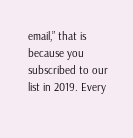email,” that is because you subscribed to our list in 2019. Every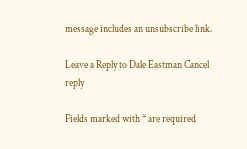message includes an unsubscribe link.

Leave a Reply to Dale Eastman Cancel reply

Fields marked with * are required